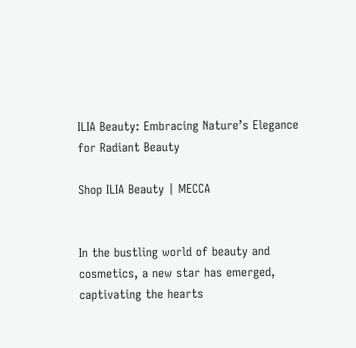ILIA Beauty: Embracing Nature’s Elegance for Radiant Beauty

Shop ILIA Beauty | MECCA


In the bustling world of beauty and cosmetics, a new star has emerged, captivating the hearts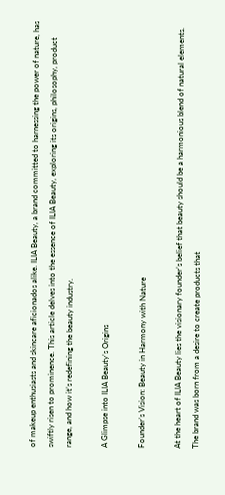of makeup enthusiasts and skincare aficionados alike. ILIA Beauty, a brand committed to harnessing the power of nature, has swiftly risen to prominence. This article delves into the essence of ILIA Beauty, exploring its origins, philosophy, product range, and how it’s redefining the beauty industry.

A Glimpse into ILIA Beauty’s Origins

Founder’s Vision: Beauty in Harmony with Nature

At the heart of ILIA Beauty lies the visionary founder’s belief that beauty should be a harmonious blend of natural elements. The brand was born from a desire to create products that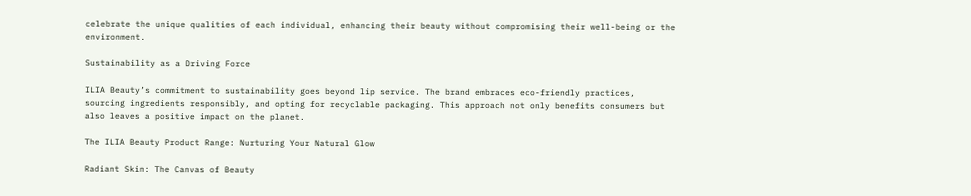celebrate the unique qualities of each individual, enhancing their beauty without compromising their well-being or the environment.

Sustainability as a Driving Force

ILIA Beauty’s commitment to sustainability goes beyond lip service. The brand embraces eco-friendly practices, sourcing ingredients responsibly, and opting for recyclable packaging. This approach not only benefits consumers but also leaves a positive impact on the planet.

The ILIA Beauty Product Range: Nurturing Your Natural Glow

Radiant Skin: The Canvas of Beauty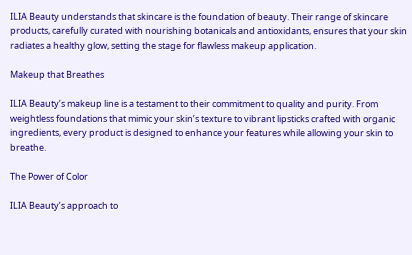ILIA Beauty understands that skincare is the foundation of beauty. Their range of skincare products, carefully curated with nourishing botanicals and antioxidants, ensures that your skin radiates a healthy glow, setting the stage for flawless makeup application.

Makeup that Breathes

ILIA Beauty’s makeup line is a testament to their commitment to quality and purity. From weightless foundations that mimic your skin’s texture to vibrant lipsticks crafted with organic ingredients, every product is designed to enhance your features while allowing your skin to breathe.

The Power of Color

ILIA Beauty’s approach to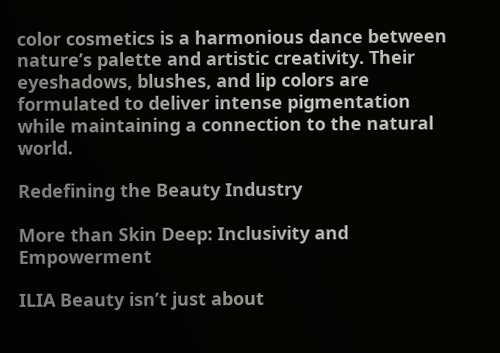color cosmetics is a harmonious dance between nature’s palette and artistic creativity. Their eyeshadows, blushes, and lip colors are formulated to deliver intense pigmentation while maintaining a connection to the natural world.

Redefining the Beauty Industry

More than Skin Deep: Inclusivity and Empowerment

ILIA Beauty isn’t just about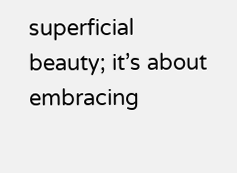superficial beauty; it’s about embracing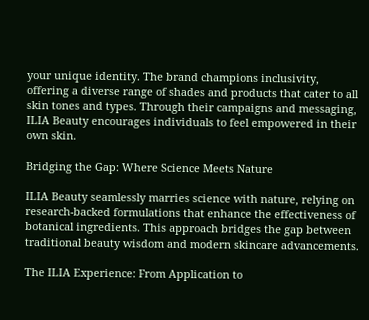your unique identity. The brand champions inclusivity, offering a diverse range of shades and products that cater to all skin tones and types. Through their campaigns and messaging, ILIA Beauty encourages individuals to feel empowered in their own skin.

Bridging the Gap: Where Science Meets Nature

ILIA Beauty seamlessly marries science with nature, relying on research-backed formulations that enhance the effectiveness of botanical ingredients. This approach bridges the gap between traditional beauty wisdom and modern skincare advancements.

The ILIA Experience: From Application to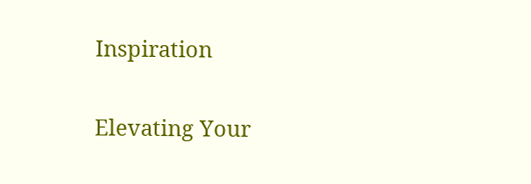Inspiration

Elevating Your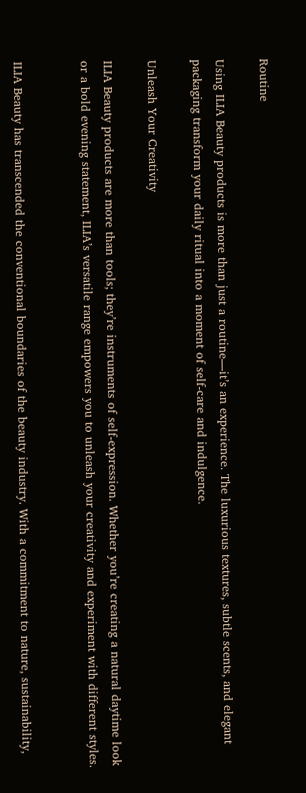Routine

Using ILIA Beauty products is more than just a routine—it’s an experience. The luxurious textures, subtle scents, and elegant packaging transform your daily ritual into a moment of self-care and indulgence.

Unleash Your Creativity

ILIA Beauty products are more than tools; they’re instruments of self-expression. Whether you’re creating a natural daytime look or a bold evening statement, ILIA’s versatile range empowers you to unleash your creativity and experiment with different styles.


ILIA Beauty has transcended the conventional boundaries of the beauty industry. With a commitment to nature, sustainability,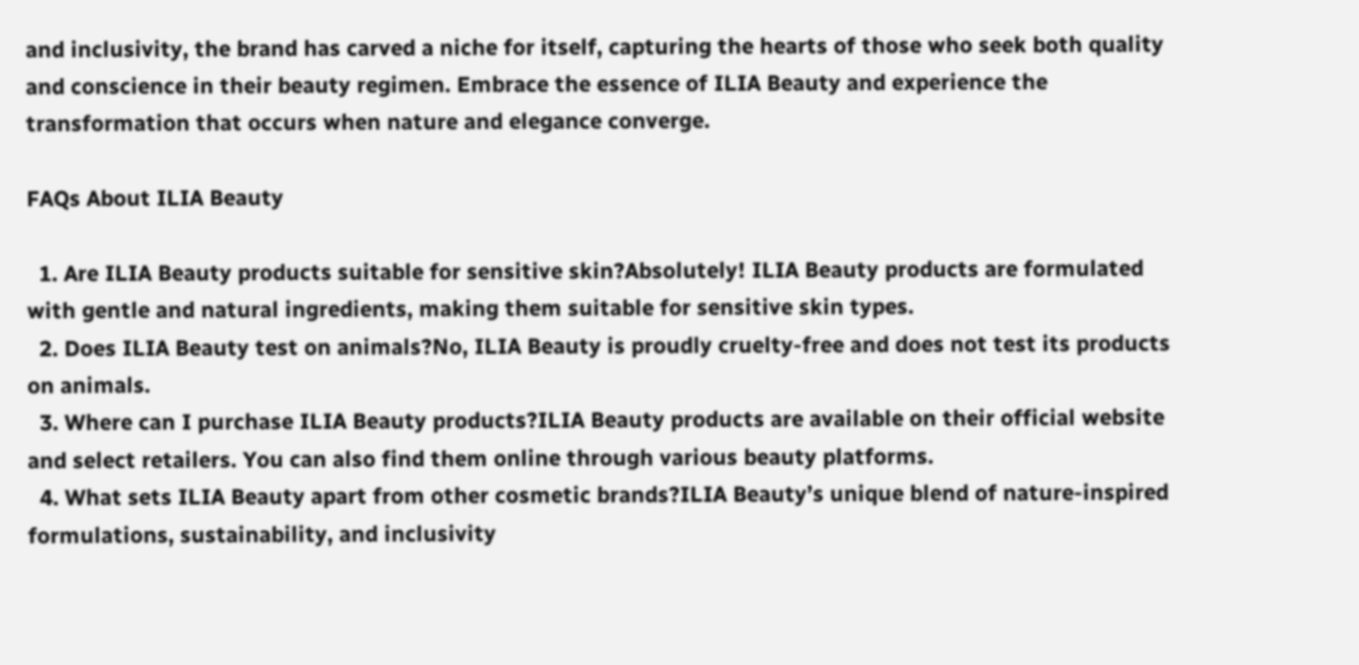and inclusivity, the brand has carved a niche for itself, capturing the hearts of those who seek both quality and conscience in their beauty regimen. Embrace the essence of ILIA Beauty and experience the transformation that occurs when nature and elegance converge.

FAQs About ILIA Beauty

  1. Are ILIA Beauty products suitable for sensitive skin?Absolutely! ILIA Beauty products are formulated with gentle and natural ingredients, making them suitable for sensitive skin types.
  2. Does ILIA Beauty test on animals?No, ILIA Beauty is proudly cruelty-free and does not test its products on animals.
  3. Where can I purchase ILIA Beauty products?ILIA Beauty products are available on their official website and select retailers. You can also find them online through various beauty platforms.
  4. What sets ILIA Beauty apart from other cosmetic brands?ILIA Beauty’s unique blend of nature-inspired formulations, sustainability, and inclusivity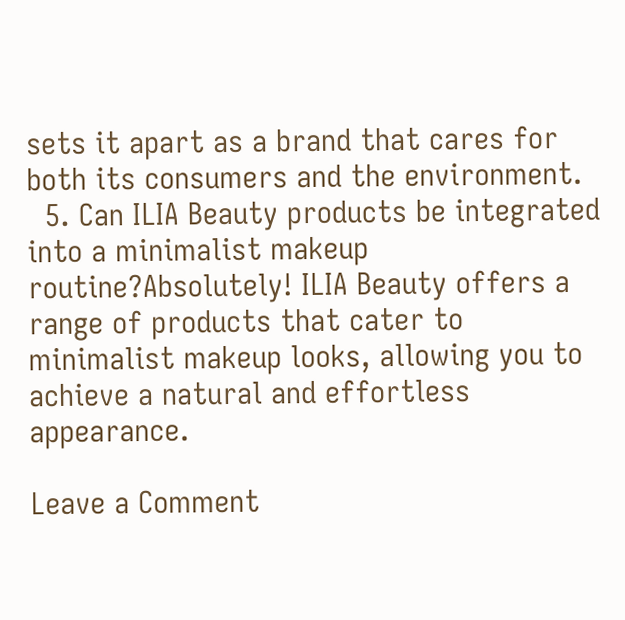sets it apart as a brand that cares for both its consumers and the environment.
  5. Can ILIA Beauty products be integrated into a minimalist makeup routine?Absolutely! ILIA Beauty offers a range of products that cater to minimalist makeup looks, allowing you to achieve a natural and effortless appearance.

Leave a Comment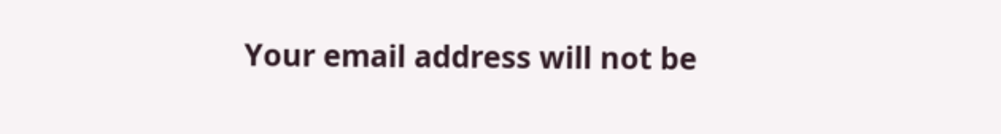Your email address will not be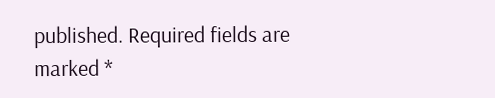published. Required fields are marked *